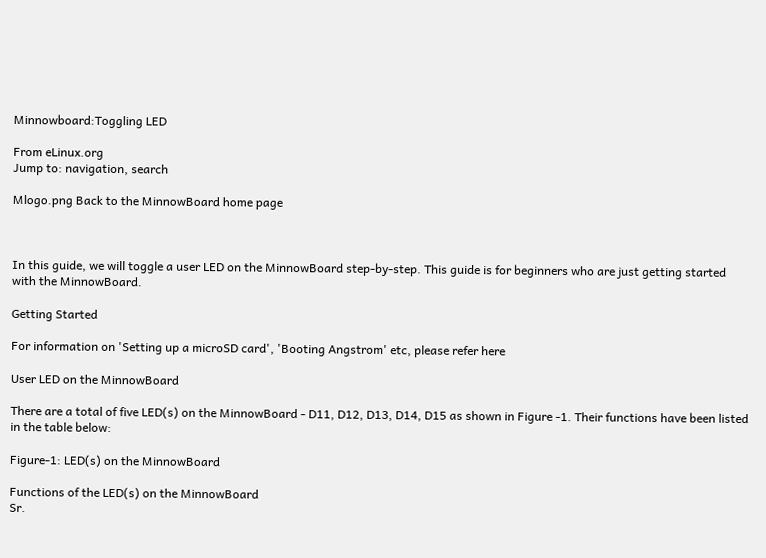Minnowboard:Toggling LED

From eLinux.org
Jump to: navigation, search

Mlogo.png Back to the MinnowBoard home page



In this guide, we will toggle a user LED on the MinnowBoard step-by-step. This guide is for beginners who are just getting started with the MinnowBoard.

Getting Started

For information on 'Setting up a microSD card', 'Booting Angstrom' etc, please refer here

User LED on the MinnowBoard

There are a total of five LED(s) on the MinnowBoard - D11, D12, D13, D14, D15 as shown in Figure -1. Their functions have been listed in the table below:

Figure-1: LED(s) on the MinnowBoard

Functions of the LED(s) on the MinnowBoard
Sr.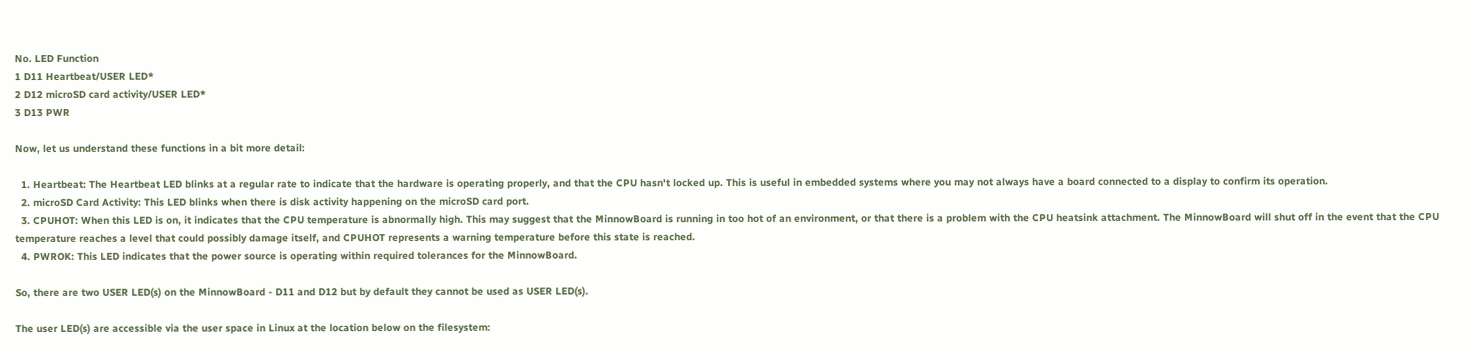No. LED Function
1 D11 Heartbeat/USER LED*
2 D12 microSD card activity/USER LED*
3 D13 PWR

Now, let us understand these functions in a bit more detail:

  1. Heartbeat: The Heartbeat LED blinks at a regular rate to indicate that the hardware is operating properly, and that the CPU hasn't locked up. This is useful in embedded systems where you may not always have a board connected to a display to confirm its operation.
  2. microSD Card Activity: This LED blinks when there is disk activity happening on the microSD card port.
  3. CPUHOT: When this LED is on, it indicates that the CPU temperature is abnormally high. This may suggest that the MinnowBoard is running in too hot of an environment, or that there is a problem with the CPU heatsink attachment. The MinnowBoard will shut off in the event that the CPU temperature reaches a level that could possibly damage itself, and CPUHOT represents a warning temperature before this state is reached.
  4. PWROK: This LED indicates that the power source is operating within required tolerances for the MinnowBoard.

So, there are two USER LED(s) on the MinnowBoard - D11 and D12 but by default they cannot be used as USER LED(s).

The user LED(s) are accessible via the user space in Linux at the location below on the filesystem: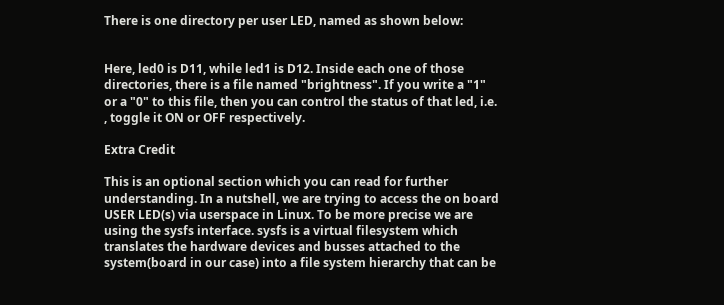There is one directory per user LED, named as shown below:


Here, led0 is D11, while led1 is D12. Inside each one of those directories, there is a file named "brightness". If you write a "1" or a "0" to this file, then you can control the status of that led, i.e. , toggle it ON or OFF respectively.

Extra Credit

This is an optional section which you can read for further understanding. In a nutshell, we are trying to access the on board USER LED(s) via userspace in Linux. To be more precise we are using the sysfs interface. sysfs is a virtual filesystem which translates the hardware devices and busses attached to the system(board in our case) into a file system hierarchy that can be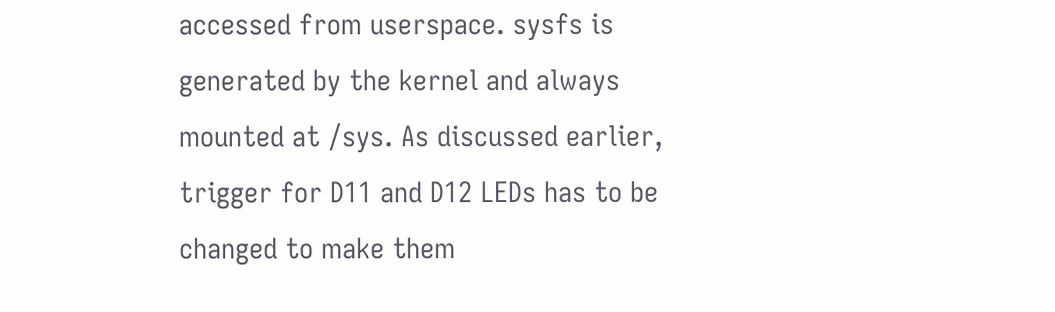accessed from userspace. sysfs is generated by the kernel and always mounted at /sys. As discussed earlier, trigger for D11 and D12 LEDs has to be changed to make them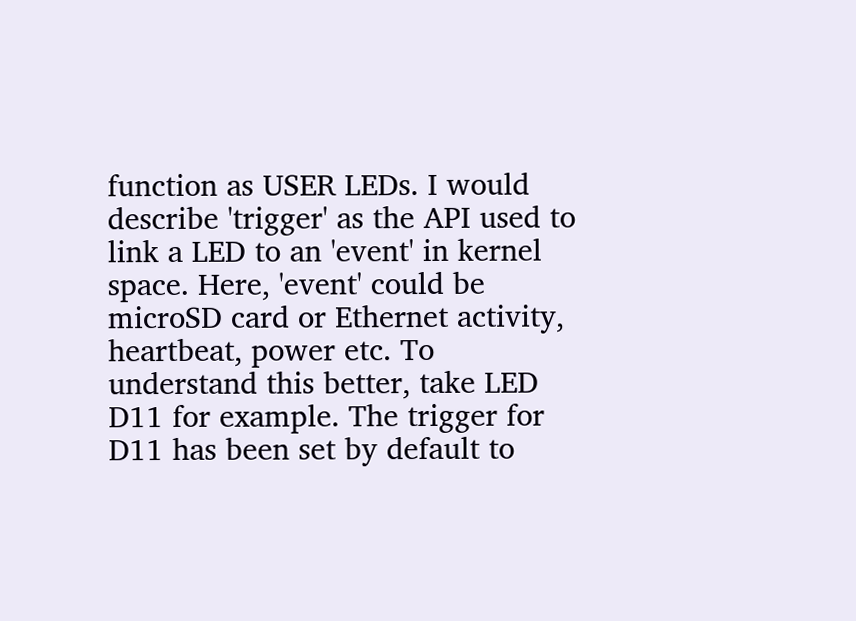function as USER LEDs. I would describe 'trigger' as the API used to link a LED to an 'event' in kernel space. Here, 'event' could be microSD card or Ethernet activity, heartbeat, power etc. To understand this better, take LED D11 for example. The trigger for D11 has been set by default to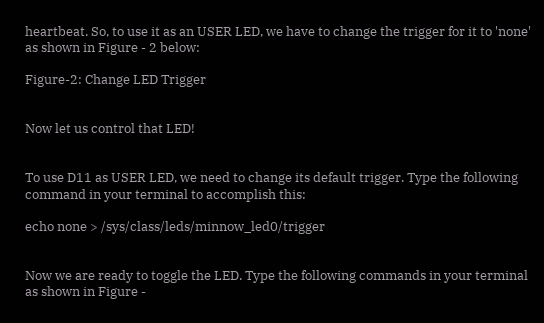heartbeat. So, to use it as an USER LED, we have to change the trigger for it to 'none' as shown in Figure - 2 below:

Figure-2: Change LED Trigger


Now let us control that LED!


To use D11 as USER LED, we need to change its default trigger. Type the following command in your terminal to accomplish this:

echo none > /sys/class/leds/minnow_led0/trigger


Now we are ready to toggle the LED. Type the following commands in your terminal as shown in Figure -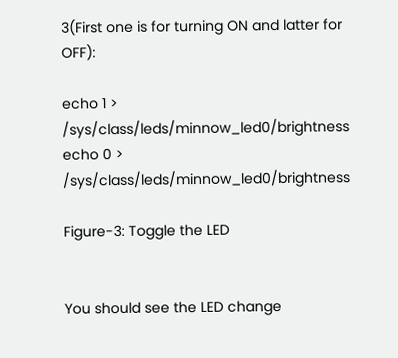3(First one is for turning ON and latter for OFF):

echo 1 > /sys/class/leds/minnow_led0/brightness
echo 0 > /sys/class/leds/minnow_led0/brightness

Figure-3: Toggle the LED


You should see the LED change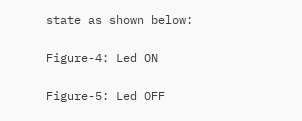state as shown below:

Figure-4: Led ON

Figure-5: Led OFF